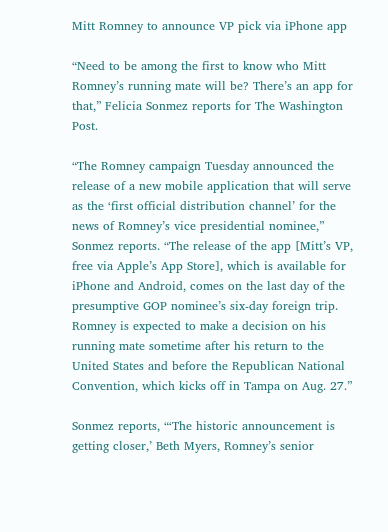Mitt Romney to announce VP pick via iPhone app

“Need to be among the first to know who Mitt Romney’s running mate will be? There’s an app for that,” Felicia Sonmez reports for The Washington Post.

“The Romney campaign Tuesday announced the release of a new mobile application that will serve as the ‘first official distribution channel’ for the news of Romney’s vice presidential nominee,” Sonmez reports. “The release of the app [Mitt’s VP, free via Apple’s App Store], which is available for iPhone and Android, comes on the last day of the presumptive GOP nominee’s six-day foreign trip. Romney is expected to make a decision on his running mate sometime after his return to the United States and before the Republican National Convention, which kicks off in Tampa on Aug. 27.”

Sonmez reports, “‘The historic announcement is getting closer,’ Beth Myers, Romney’s senior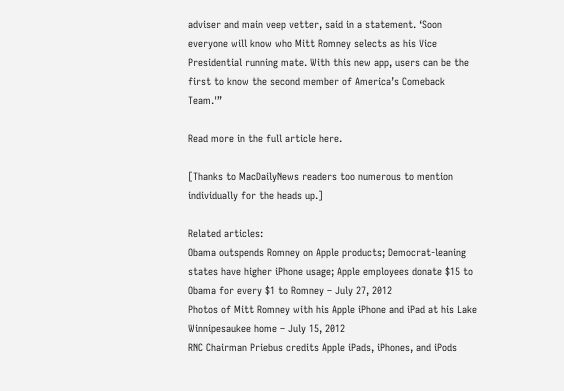adviser and main veep vetter, said in a statement. ‘Soon everyone will know who Mitt Romney selects as his Vice Presidential running mate. With this new app, users can be the first to know the second member of America’s Comeback Team.'”

Read more in the full article here.

[Thanks to MacDailyNews readers too numerous to mention individually for the heads up.]

Related articles:
Obama outspends Romney on Apple products; Democrat-leaning states have higher iPhone usage; Apple employees donate $15 to Obama for every $1 to Romney – July 27, 2012
Photos of Mitt Romney with his Apple iPhone and iPad at his Lake Winnipesaukee home – July 15, 2012
RNC Chairman Priebus credits Apple iPads, iPhones, and iPods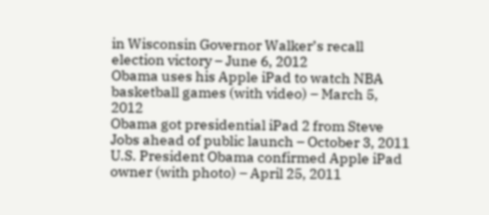in Wisconsin Governor Walker’s recall election victory – June 6, 2012
Obama uses his Apple iPad to watch NBA basketball games (with video) – March 5, 2012
Obama got presidential iPad 2 from Steve Jobs ahead of public launch – October 3, 2011
U.S. President Obama confirmed Apple iPad owner (with photo) – April 25, 2011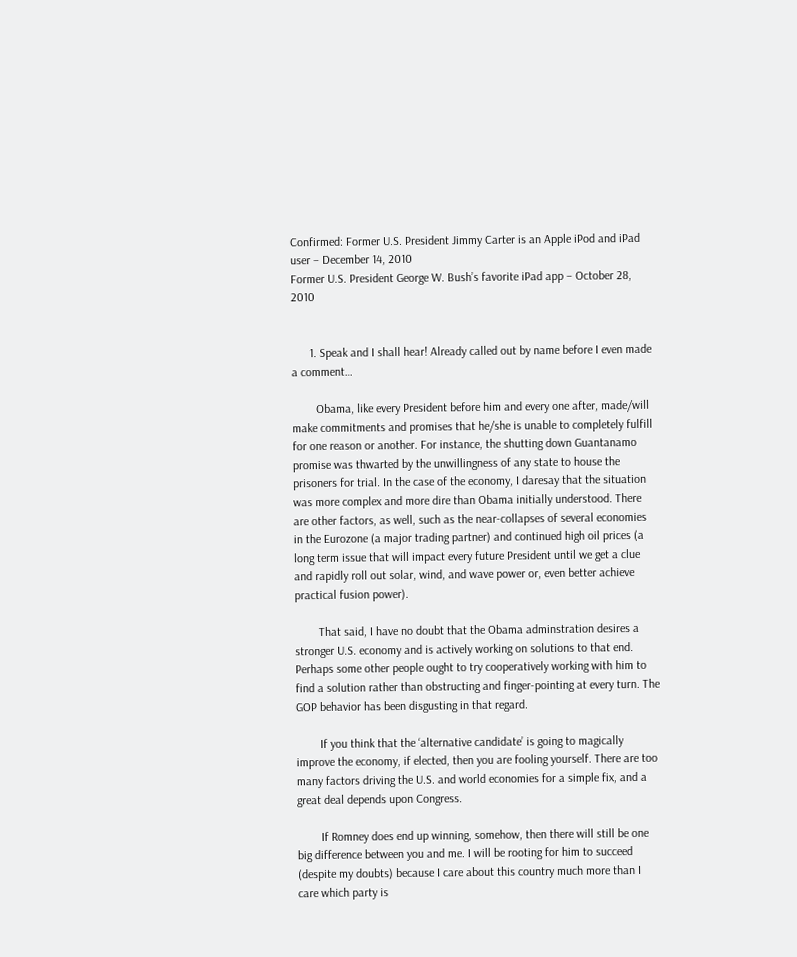Confirmed: Former U.S. President Jimmy Carter is an Apple iPod and iPad user – December 14, 2010
Former U.S. President George W. Bush’s favorite iPad app – October 28, 2010


      1. Speak and I shall hear! Already called out by name before I even made a comment…

        Obama, like every President before him and every one after, made/will make commitments and promises that he/she is unable to completely fulfill for one reason or another. For instance, the shutting down Guantanamo promise was thwarted by the unwillingness of any state to house the prisoners for trial. In the case of the economy, I daresay that the situation was more complex and more dire than Obama initially understood. There are other factors, as well, such as the near-collapses of several economies in the Eurozone (a major trading partner) and continued high oil prices (a long term issue that will impact every future President until we get a clue and rapidly roll out solar, wind, and wave power or, even better achieve practical fusion power).

        That said, I have no doubt that the Obama adminstration desires a stronger U.S. economy and is actively working on solutions to that end. Perhaps some other people ought to try cooperatively working with him to find a solution rather than obstructing and finger-pointing at every turn. The GOP behavior has been disgusting in that regard.

        If you think that the ‘alternative candidate’ is going to magically improve the economy, if elected, then you are fooling yourself. There are too many factors driving the U.S. and world economies for a simple fix, and a great deal depends upon Congress.

        If Romney does end up winning, somehow, then there will still be one big difference between you and me. I will be rooting for him to succeed (despite my doubts) because I care about this country much more than I care which party is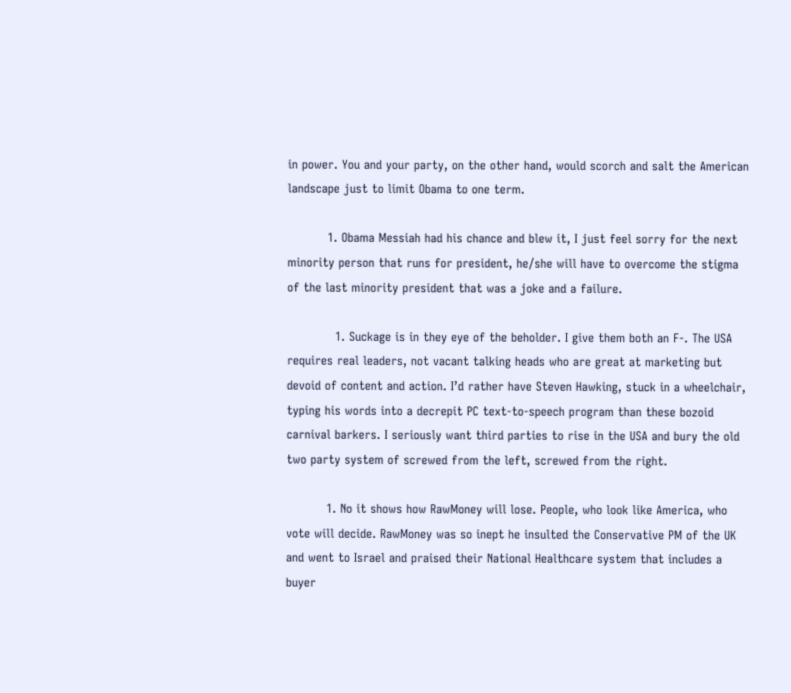in power. You and your party, on the other hand, would scorch and salt the American landscape just to limit Obama to one term.

          1. Obama Messiah had his chance and blew it, I just feel sorry for the next minority person that runs for president, he/she will have to overcome the stigma of the last minority president that was a joke and a failure.

            1. Suckage is in they eye of the beholder. I give them both an F-. The USA requires real leaders, not vacant talking heads who are great at marketing but devoid of content and action. I’d rather have Steven Hawking, stuck in a wheelchair, typing his words into a decrepit PC text-to-speech program than these bozoid carnival barkers. I seriously want third parties to rise in the USA and bury the old two party system of screwed from the left, screwed from the right.

          1. No it shows how RawMoney will lose. People, who look like America, who vote will decide. RawMoney was so inept he insulted the Conservative PM of the UK and went to Israel and praised their National Healthcare system that includes a buyer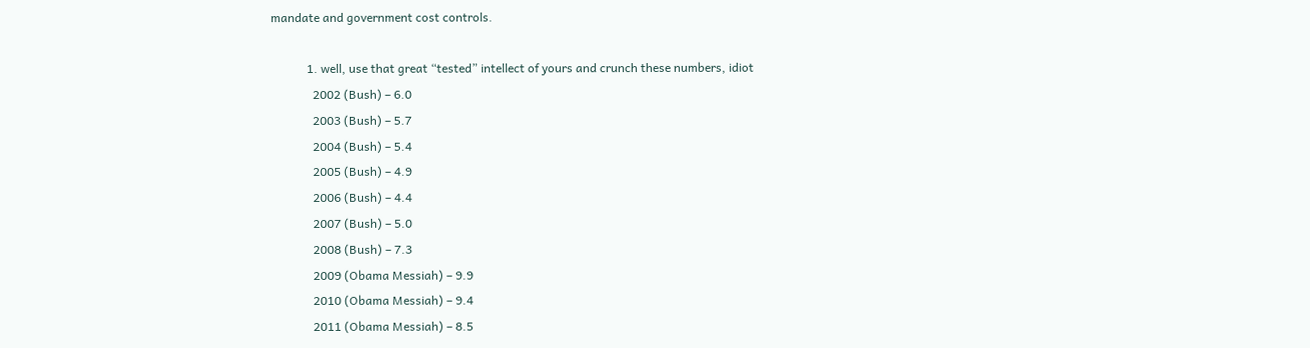mandate and government cost controls.

            1. well, use that great “tested” intellect of yours and crunch these numbers, idiot
              2002 (Bush) – 6.0
              2003 (Bush) – 5.7
              2004 (Bush) – 5.4
              2005 (Bush) – 4.9
              2006 (Bush) – 4.4
              2007 (Bush) – 5.0
              2008 (Bush) – 7.3
              2009 (Obama Messiah) – 9.9
              2010 (Obama Messiah) – 9.4
              2011 (Obama Messiah) – 8.5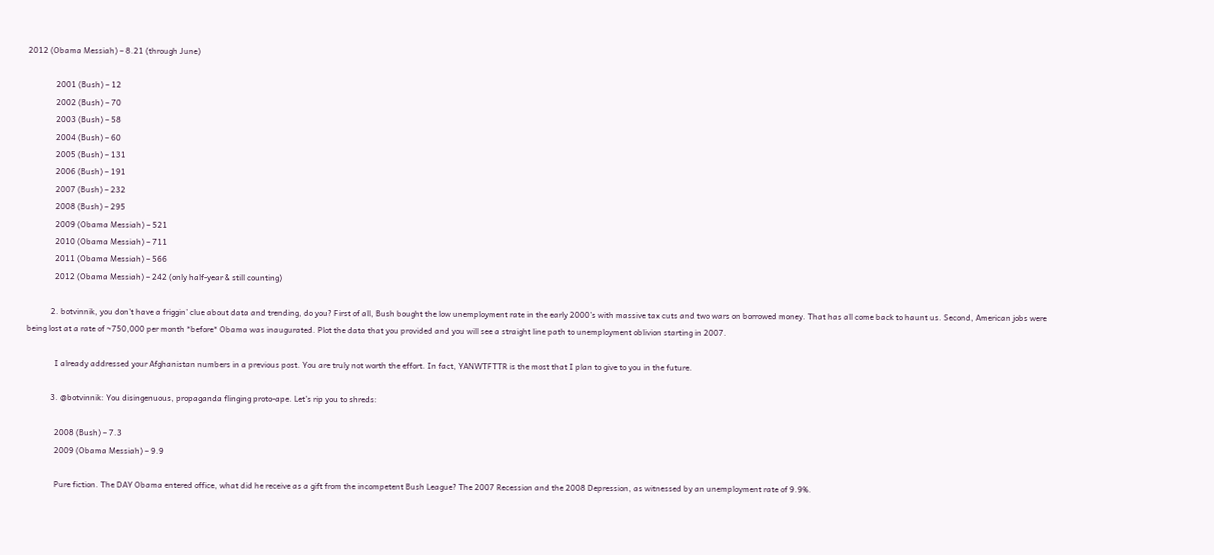2012 (Obama Messiah) – 8.21 (through June)

              2001 (Bush) – 12
              2002 (Bush) – 70
              2003 (Bush) – 58
              2004 (Bush) – 60
              2005 (Bush) – 131
              2006 (Bush) – 191
              2007 (Bush) – 232
              2008 (Bush) – 295
              2009 (Obama Messiah) – 521
              2010 (Obama Messiah) – 711
              2011 (Obama Messiah) – 566
              2012 (Obama Messiah) – 242 (only half-year & still counting)

            2. botvinnik, you don’t have a friggin’ clue about data and trending, do you? First of all, Bush bought the low unemployment rate in the early 2000’s with massive tax cuts and two wars on borrowed money. That has all come back to haunt us. Second, American jobs were being lost at a rate of ~750,000 per month *before* Obama was inaugurated. Plot the data that you provided and you will see a straight line path to unemployment oblivion starting in 2007.

              I already addressed your Afghanistan numbers in a previous post. You are truly not worth the effort. In fact, YANWTFTTR is the most that I plan to give to you in the future.

            3. @botvinnik: You disingenuous, propaganda flinging proto-ape. Let’s rip you to shreds:

              2008 (Bush) – 7.3
              2009 (Obama Messiah) – 9.9

              Pure fiction. The DAY Obama entered office, what did he receive as a gift from the incompetent Bush League? The 2007 Recession and the 2008 Depression, as witnessed by an unemployment rate of 9.9%.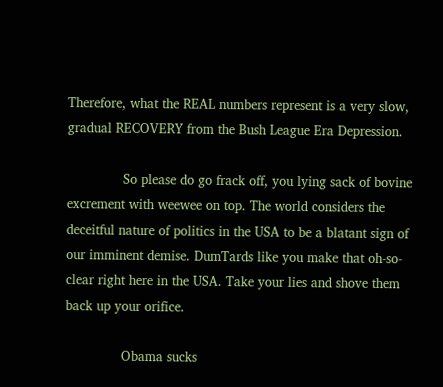Therefore, what the REAL numbers represent is a very slow, gradual RECOVERY from the Bush League Era Depression.

              So please do go frack off, you lying sack of bovine excrement with weewee on top. The world considers the deceitful nature of politics in the USA to be a blatant sign of our imminent demise. DumTards like you make that oh-so-clear right here in the USA. Take your lies and shove them back up your orifice.

              Obama sucks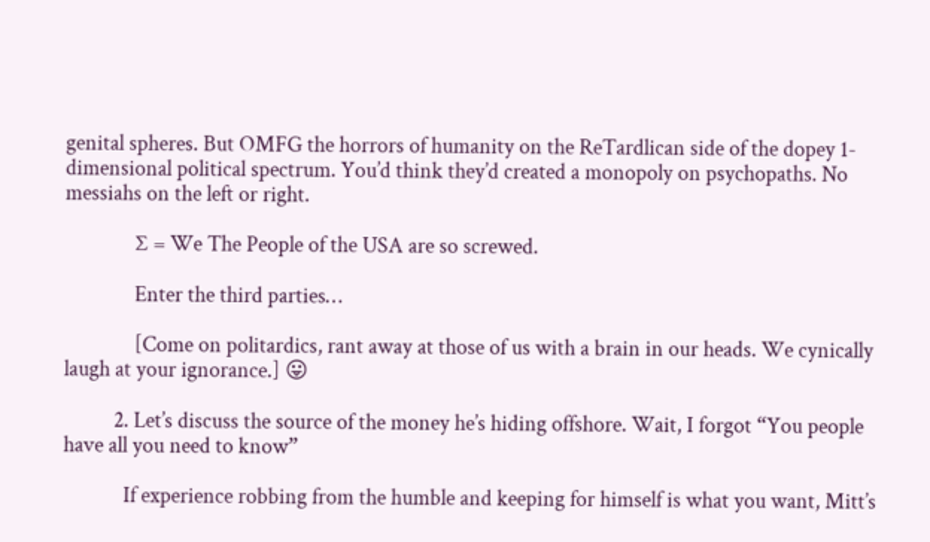genital spheres. But OMFG the horrors of humanity on the ReTardlican side of the dopey 1-dimensional political spectrum. You’d think they’d created a monopoly on psychopaths. No messiahs on the left or right.

              ∑ = We The People of the USA are so screwed.

              Enter the third parties…

              [Come on politardics, rant away at those of us with a brain in our heads. We cynically laugh at your ignorance.] 😛

          2. Let’s discuss the source of the money he’s hiding offshore. Wait, I forgot “You people have all you need to know”

            If experience robbing from the humble and keeping for himself is what you want, Mitt’s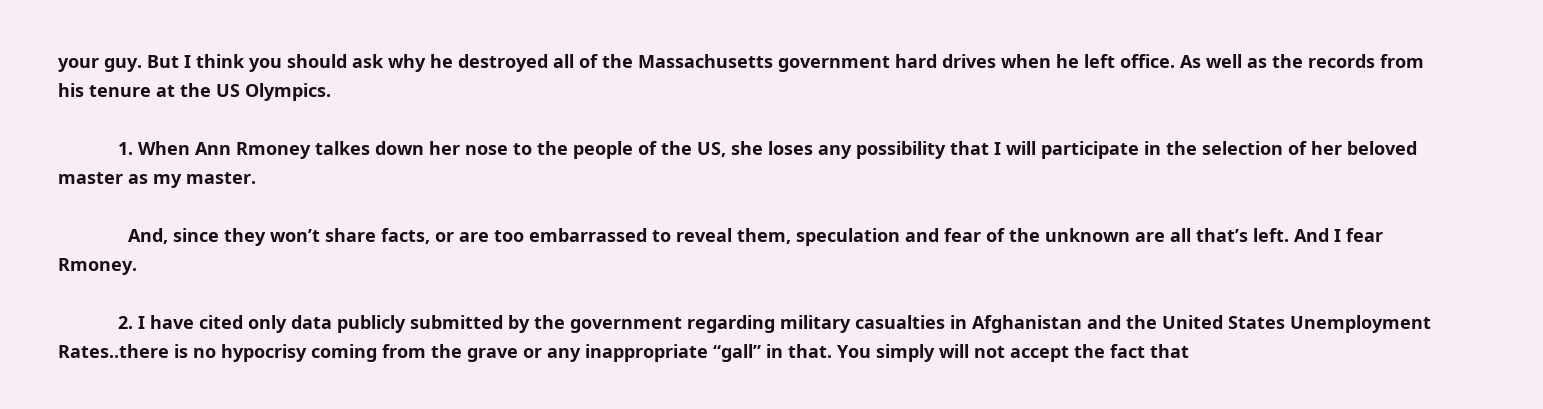your guy. But I think you should ask why he destroyed all of the Massachusetts government hard drives when he left office. As well as the records from his tenure at the US Olympics.

            1. When Ann Rmoney talkes down her nose to the people of the US, she loses any possibility that I will participate in the selection of her beloved master as my master.

              And, since they won’t share facts, or are too embarrassed to reveal them, speculation and fear of the unknown are all that’s left. And I fear Rmoney.

            2. I have cited only data publicly submitted by the government regarding military casualties in Afghanistan and the United States Unemployment Rates..there is no hypocrisy coming from the grave or any inappropriate “gall” in that. You simply will not accept the fact that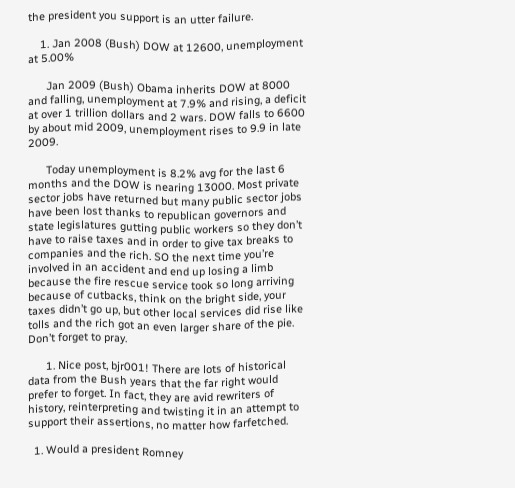the president you support is an utter failure.

    1. Jan 2008 (Bush) DOW at 12600, unemployment at 5.00%

      Jan 2009 (Bush) Obama inherits DOW at 8000 and falling, unemployment at 7.9% and rising, a deficit at over 1 trillion dollars and 2 wars. DOW falls to 6600 by about mid 2009, unemployment rises to 9.9 in late 2009.

      Today unemployment is 8.2% avg for the last 6 months and the DOW is nearing 13000. Most private sector jobs have returned but many public sector jobs have been lost thanks to republican governors and state legislatures gutting public workers so they don’t have to raise taxes and in order to give tax breaks to companies and the rich. SO the next time you’re involved in an accident and end up losing a limb because the fire rescue service took so long arriving because of cutbacks, think on the bright side, your taxes didn’t go up, but other local services did rise like tolls and the rich got an even larger share of the pie. Don’t forget to pray.

      1. Nice post, bjr001! There are lots of historical data from the Bush years that the far right would prefer to forget. In fact, they are avid rewriters of history, reinterpreting and twisting it in an attempt to support their assertions, no matter how farfetched.

  1. Would a president Romney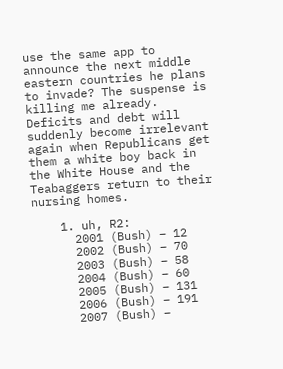use the same app to announce the next middle eastern countries he plans to invade? The suspense is killing me already. Deficits and debt will suddenly become irrelevant again when Republicans get them a white boy back in the White House and the Teabaggers return to their nursing homes.

    1. uh, R2:
      2001 (Bush) – 12
      2002 (Bush) – 70
      2003 (Bush) – 58
      2004 (Bush) – 60
      2005 (Bush) – 131
      2006 (Bush) – 191
      2007 (Bush) –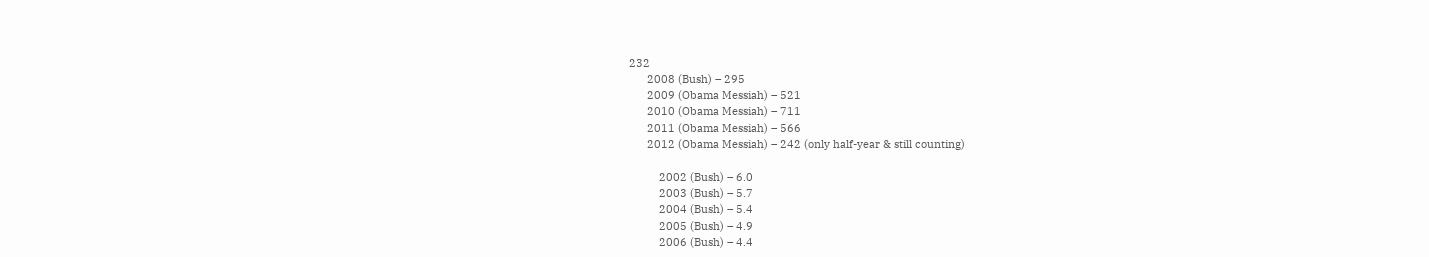232
      2008 (Bush) – 295
      2009 (Obama Messiah) – 521
      2010 (Obama Messiah) – 711
      2011 (Obama Messiah) – 566
      2012 (Obama Messiah) – 242 (only half-year & still counting)

          2002 (Bush) – 6.0
          2003 (Bush) – 5.7
          2004 (Bush) – 5.4
          2005 (Bush) – 4.9
          2006 (Bush) – 4.4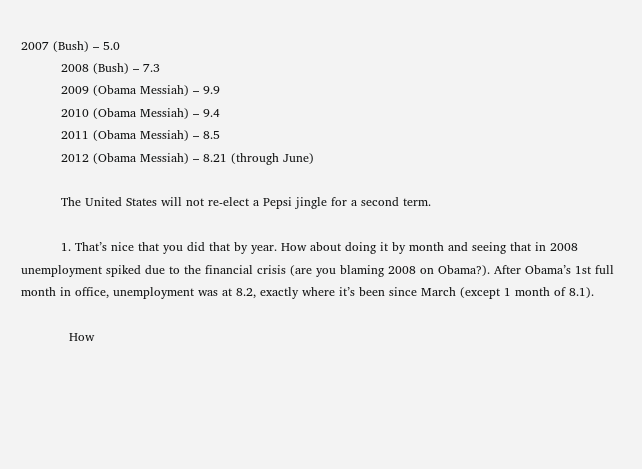2007 (Bush) – 5.0
          2008 (Bush) – 7.3
          2009 (Obama Messiah) – 9.9
          2010 (Obama Messiah) – 9.4
          2011 (Obama Messiah) – 8.5
          2012 (Obama Messiah) – 8.21 (through June)

          The United States will not re-elect a Pepsi jingle for a second term.

          1. That’s nice that you did that by year. How about doing it by month and seeing that in 2008 unemployment spiked due to the financial crisis (are you blaming 2008 on Obama?). After Obama’s 1st full month in office, unemployment was at 8.2, exactly where it’s been since March (except 1 month of 8.1).

            How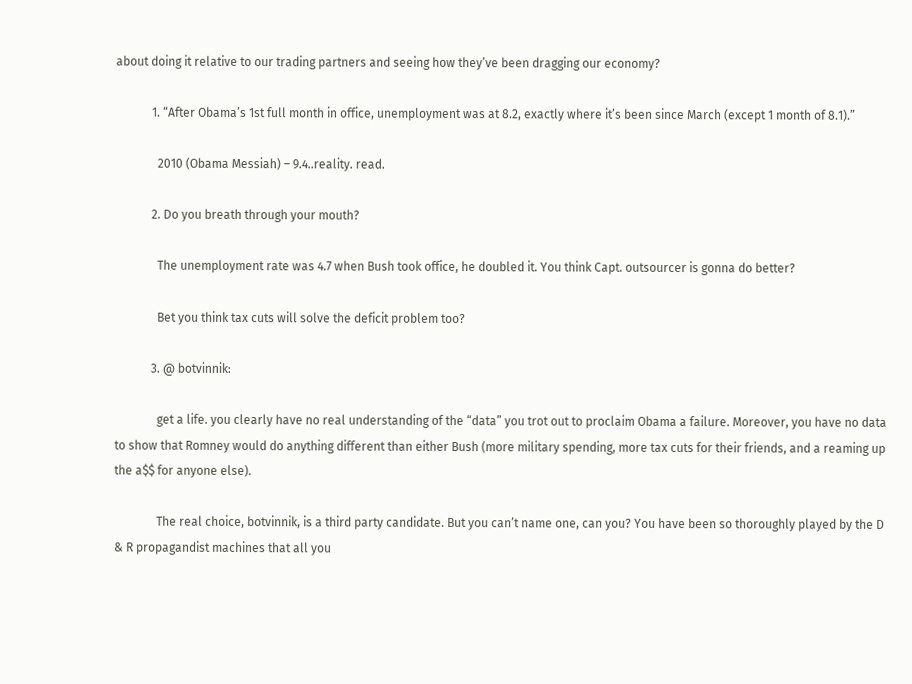about doing it relative to our trading partners and seeing how they’ve been dragging our economy?

            1. “After Obama’s 1st full month in office, unemployment was at 8.2, exactly where it’s been since March (except 1 month of 8.1).”

              2010 (Obama Messiah) – 9.4..reality. read.

            2. Do you breath through your mouth?

              The unemployment rate was 4.7 when Bush took office, he doubled it. You think Capt. outsourcer is gonna do better?

              Bet you think tax cuts will solve the deficit problem too?

            3. @ botvinnik:

              get a life. you clearly have no real understanding of the “data” you trot out to proclaim Obama a failure. Moreover, you have no data to show that Romney would do anything different than either Bush (more military spending, more tax cuts for their friends, and a reaming up the a$$ for anyone else).

              The real choice, botvinnik, is a third party candidate. But you can’t name one, can you? You have been so thoroughly played by the D & R propagandist machines that all you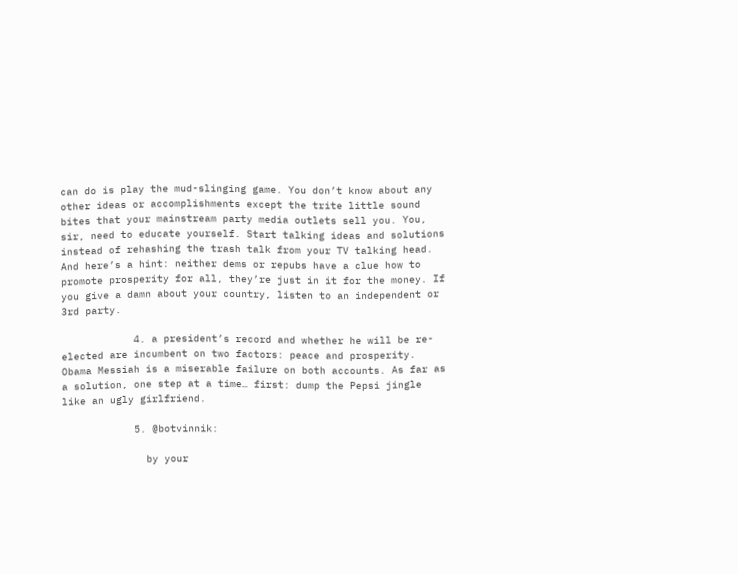can do is play the mud-slinging game. You don’t know about any other ideas or accomplishments except the trite little sound bites that your mainstream party media outlets sell you. You, sir, need to educate yourself. Start talking ideas and solutions instead of rehashing the trash talk from your TV talking head. And here’s a hint: neither dems or repubs have a clue how to promote prosperity for all, they’re just in it for the money. If you give a damn about your country, listen to an independent or 3rd party.

            4. a president’s record and whether he will be re-elected are incumbent on two factors: peace and prosperity. Obama Messiah is a miserable failure on both accounts. As far as a solution, one step at a time… first: dump the Pepsi jingle like an ugly girlfriend.

            5. @botvinnik:

              by your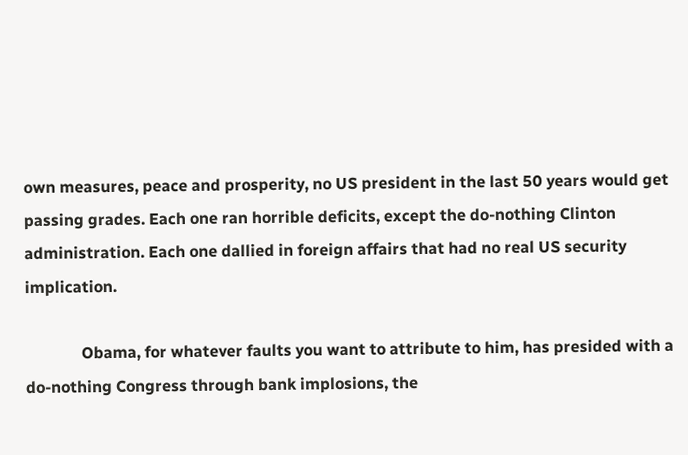own measures, peace and prosperity, no US president in the last 50 years would get passing grades. Each one ran horrible deficits, except the do-nothing Clinton administration. Each one dallied in foreign affairs that had no real US security implication.

              Obama, for whatever faults you want to attribute to him, has presided with a do-nothing Congress through bank implosions, the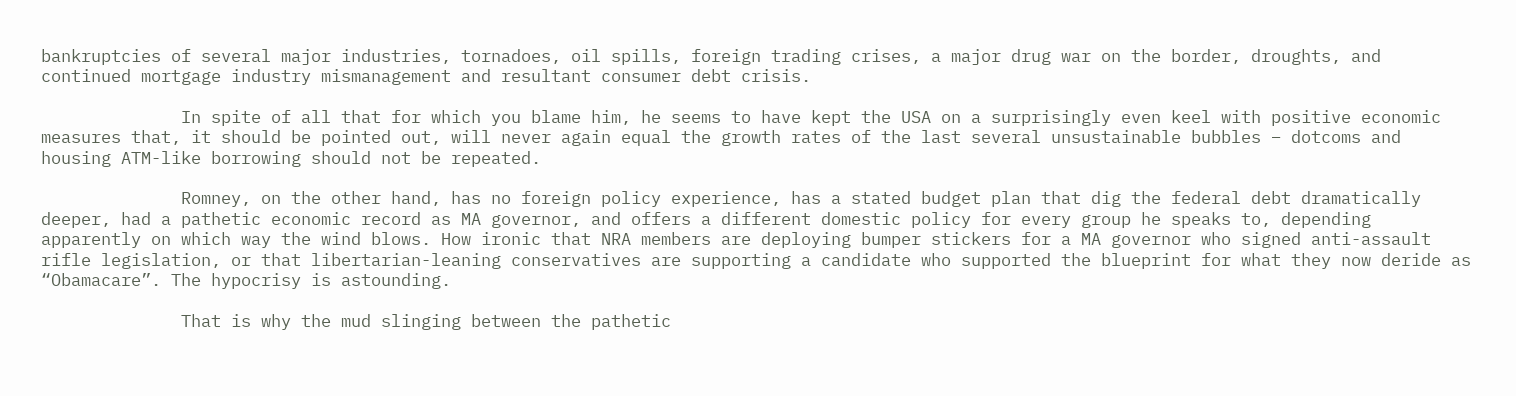bankruptcies of several major industries, tornadoes, oil spills, foreign trading crises, a major drug war on the border, droughts, and continued mortgage industry mismanagement and resultant consumer debt crisis.

              In spite of all that for which you blame him, he seems to have kept the USA on a surprisingly even keel with positive economic measures that, it should be pointed out, will never again equal the growth rates of the last several unsustainable bubbles – dotcoms and housing ATM-like borrowing should not be repeated.

              Romney, on the other hand, has no foreign policy experience, has a stated budget plan that dig the federal debt dramatically deeper, had a pathetic economic record as MA governor, and offers a different domestic policy for every group he speaks to, depending apparently on which way the wind blows. How ironic that NRA members are deploying bumper stickers for a MA governor who signed anti-assault rifle legislation, or that libertarian-leaning conservatives are supporting a candidate who supported the blueprint for what they now deride as “Obamacare”. The hypocrisy is astounding.

              That is why the mud slinging between the pathetic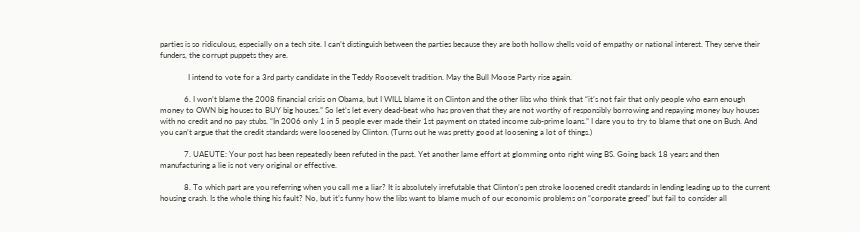parties is so ridiculous, especially on a tech site. I can’t distinguish between the parties because they are both hollow shells void of empathy or national interest. They serve their funders, the corrupt puppets they are.

              I intend to vote for a 3rd party candidate in the Teddy Roosevelt tradition. May the Bull Moose Party rise again.

            6. I won’t blame the 2008 financial crisis on Obama, but I WILL blame it on Clinton and the other libs who think that “it’s not fair that only people who earn enough money to OWN big houses to BUY big houses.” So let’s let every dead-beat who has proven that they are not worthy of responsibly borrowing and repaying money buy houses with no credit and no pay stubs. “In 2006 only 1 in 5 people ever made their 1st payment on stated income sub-prime loans.” I dare you to try to blame that one on Bush. And you can’t argue that the credit standards were loosened by Clinton. (Turns out he was pretty good at loosening a lot of things.)

            7. UAEUTE: Your post has been repeatedly been refuted in the past. Yet another lame effort at glomming onto right wing BS. Going back 18 years and then manufacturing a lie is not very original or effective.

            8. To which part are you referring when you call me a liar? It is absolutely irrefutable that Clinton’s pen stroke loosened credit standards in lending leading up to the current housing crash. Is the whole thing his fault? No, but it’s funny how the libs want to blame much of our economic problems on “corporate greed” but fail to consider all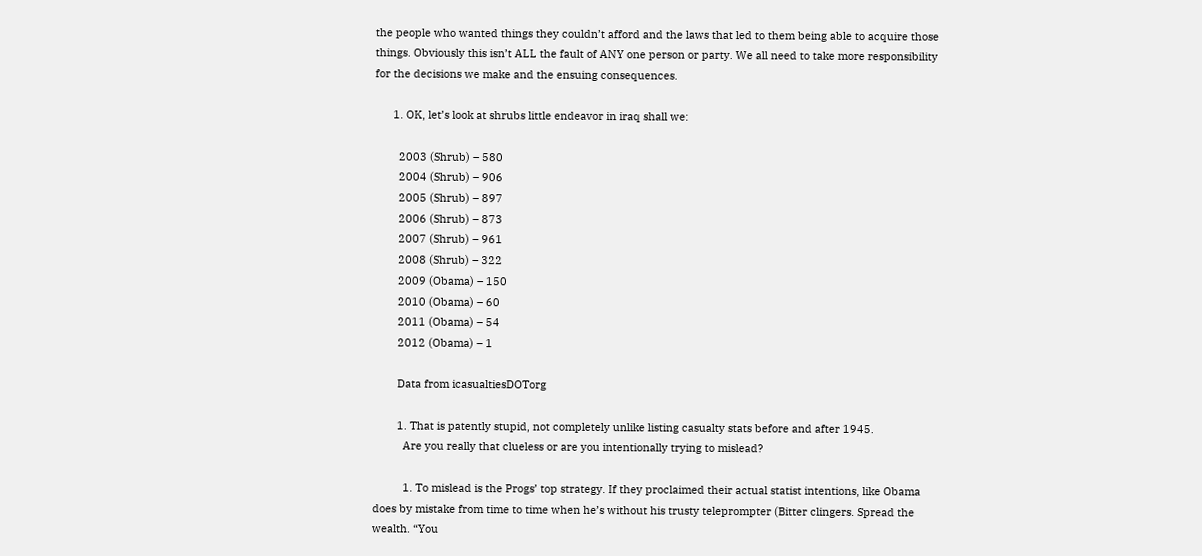the people who wanted things they couldn’t afford and the laws that led to them being able to acquire those things. Obviously this isn’t ALL the fault of ANY one person or party. We all need to take more responsibility for the decisions we make and the ensuing consequences.

      1. OK, let’s look at shrubs little endeavor in iraq shall we:

        2003 (Shrub) – 580
        2004 (Shrub) – 906
        2005 (Shrub) – 897
        2006 (Shrub) – 873
        2007 (Shrub) – 961
        2008 (Shrub) – 322
        2009 (Obama) – 150
        2010 (Obama) – 60
        2011 (Obama) – 54
        2012 (Obama) – 1

        Data from icasualtiesDOTorg

        1. That is patently stupid, not completely unlike listing casualty stats before and after 1945.
          Are you really that clueless or are you intentionally trying to mislead?

          1. To mislead is the Progs’ top strategy. If they proclaimed their actual statist intentions, like Obama does by mistake from time to time when he’s without his trusty teleprompter (Bitter clingers. Spread the wealth. “You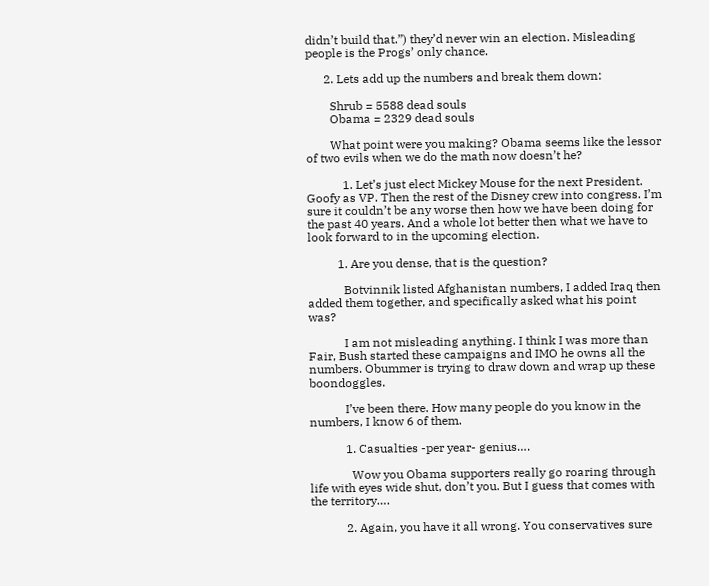didn’t build that.”) they’d never win an election. Misleading people is the Progs’ only chance.

      2. Lets add up the numbers and break them down:

        Shrub = 5588 dead souls
        Obama = 2329 dead souls

        What point were you making? Obama seems like the lessor of two evils when we do the math now doesn’t he?

            1. Let’s just elect Mickey Mouse for the next President. Goofy as VP. Then the rest of the Disney crew into congress. I’m sure it couldn’t be any worse then how we have been doing for the past 40 years. And a whole lot better then what we have to look forward to in the upcoming election.

          1. Are you dense, that is the question?

            Botvinnik listed Afghanistan numbers, I added Iraq then added them together, and specifically asked what his point was?

            I am not misleading anything. I think I was more than Fair, Bush started these campaigns and IMO he owns all the numbers. Obummer is trying to draw down and wrap up these boondoggles.

            I’ve been there. How many people do you know in the numbers, I know 6 of them.

            1. Casualties -per year- genius….

              Wow you Obama supporters really go roaring through life with eyes wide shut, don’t you. But I guess that comes with the territory….

            2. Again, you have it all wrong. You conservatives sure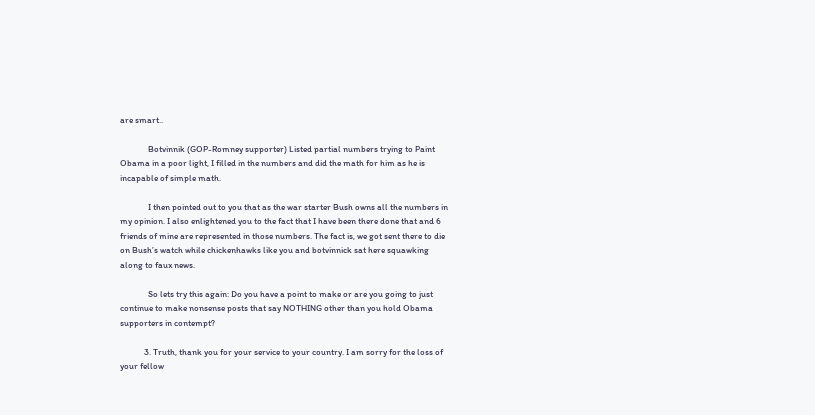are smart..

              Botvinnik (GOP-Romney supporter) Listed partial numbers trying to Paint Obama in a poor light, I filled in the numbers and did the math for him as he is incapable of simple math.

              I then pointed out to you that as the war starter Bush owns all the numbers in my opinion. I also enlightened you to the fact that I have been there done that and 6 friends of mine are represented in those numbers. The fact is, we got sent there to die on Bush’s watch while chickenhawks like you and botvinnick sat here squawking along to faux news.

              So lets try this again: Do you have a point to make or are you going to just continue to make nonsense posts that say NOTHING other than you hold Obama supporters in contempt?

            3. Truth, thank you for your service to your country. I am sorry for the loss of your fellow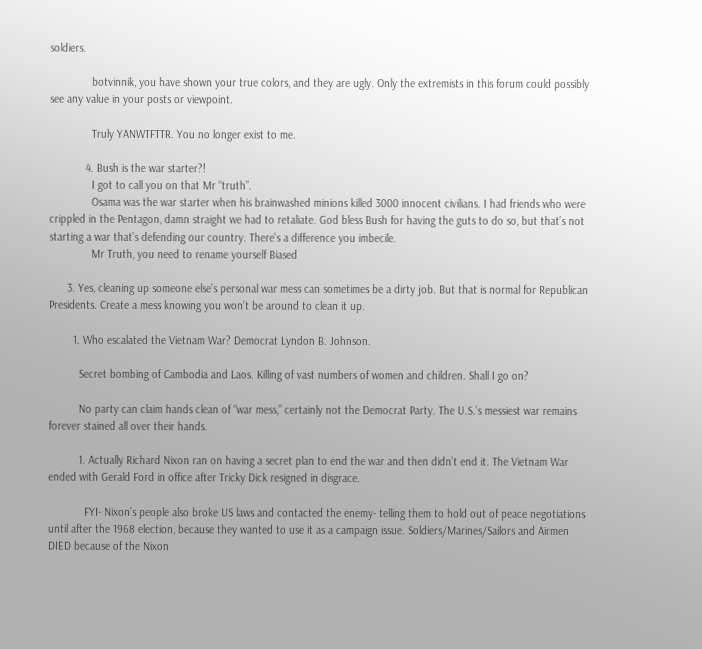soldiers.

              botvinnik, you have shown your true colors, and they are ugly. Only the extremists in this forum could possibly see any value in your posts or viewpoint.

              Truly YANWTFTTR. You no longer exist to me.

            4. Bush is the war starter?!
              I got to call you on that Mr “truth”.
              Osama was the war starter when his brainwashed minions killed 3000 innocent civilians. I had friends who were crippled in the Pentagon, damn straight we had to retaliate. God bless Bush for having the guts to do so, but that’s not starting a war that’s defending our country. There’s a difference you imbecile.
              Mr Truth, you need to rename yourself Biased

      3. Yes, cleaning up someone else’s personal war mess can sometimes be a dirty job. But that is normal for Republican Presidents. Create a mess knowing you won’t be around to clean it up.

        1. Who escalated the Vietnam War? Democrat Lyndon B. Johnson.

          Secret bombing of Cambodia and Laos. Killing of vast numbers of women and children. Shall I go on?

          No party can claim hands clean of “war mess,” certainly not the Democrat Party. The U.S.’s messiest war remains forever stained all over their hands.

          1. Actually Richard Nixon ran on having a secret plan to end the war and then didn’t end it. The Vietnam War ended with Gerald Ford in office after Tricky Dick resigned in disgrace.

            FYI- Nixon’s people also broke US laws and contacted the enemy- telling them to hold out of peace negotiations until after the 1968 election, because they wanted to use it as a campaign issue. Soldiers/Marines/Sailors and Airmen DIED because of the Nixon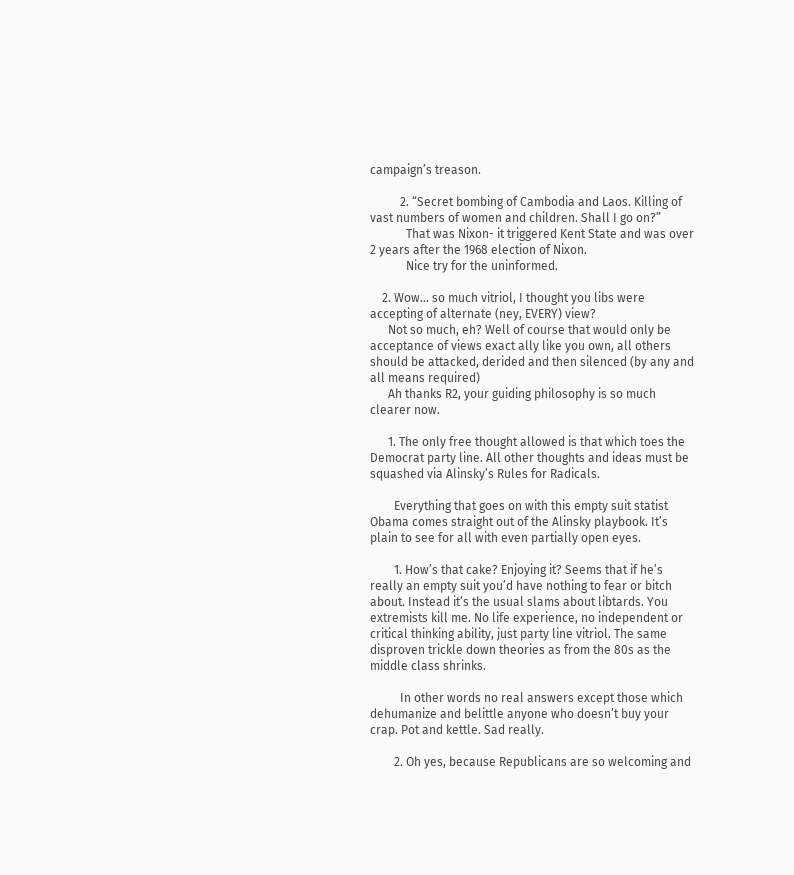campaign’s treason.

          2. “Secret bombing of Cambodia and Laos. Killing of vast numbers of women and children. Shall I go on?”
            That was Nixon- it triggered Kent State and was over 2 years after the 1968 election of Nixon.
            Nice try for the uninformed.

    2. Wow… so much vitriol, I thought you libs were accepting of alternate (ney, EVERY) view?
      Not so much, eh? Well of course that would only be acceptance of views exact ally like you own, all others should be attacked, derided and then silenced (by any and all means required)
      Ah thanks R2, your guiding philosophy is so much clearer now.

      1. The only free thought allowed is that which toes the Democrat party line. All other thoughts and ideas must be squashed via Alinsky’s Rules for Radicals.

        Everything that goes on with this empty suit statist Obama comes straight out of the Alinsky playbook. It’s plain to see for all with even partially open eyes.

        1. How’s that cake? Enjoying it? Seems that if he’s really an empty suit you’d have nothing to fear or bitch about. Instead it’s the usual slams about libtards. You extremists kill me. No life experience, no independent or critical thinking ability, just party line vitriol. The same disproven trickle down theories as from the 80s as the middle class shrinks.

          In other words no real answers except those which dehumanize and belittle anyone who doesn’t buy your crap. Pot and kettle. Sad really.

        2. Oh yes, because Republicans are so welcoming and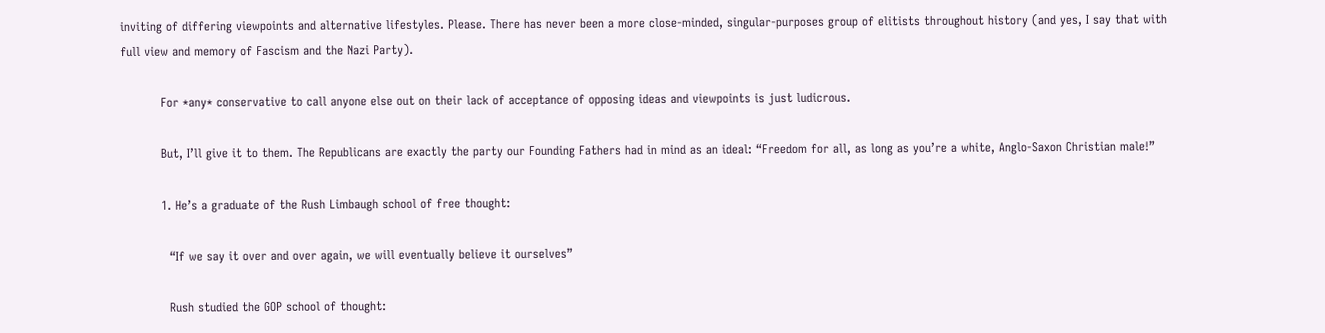inviting of differing viewpoints and alternative lifestyles. Please. There has never been a more close-minded, singular-purposes group of elitists throughout history (and yes, I say that with full view and memory of Fascism and the Nazi Party).

          For *any* conservative to call anyone else out on their lack of acceptance of opposing ideas and viewpoints is just ludicrous.

          But, I’ll give it to them. The Republicans are exactly the party our Founding Fathers had in mind as an ideal: “Freedom for all, as long as you’re a white, Anglo-Saxon Christian male!”

          1. He’s a graduate of the Rush Limbaugh school of free thought:

            “If we say it over and over again, we will eventually believe it ourselves”

            Rush studied the GOP school of thought: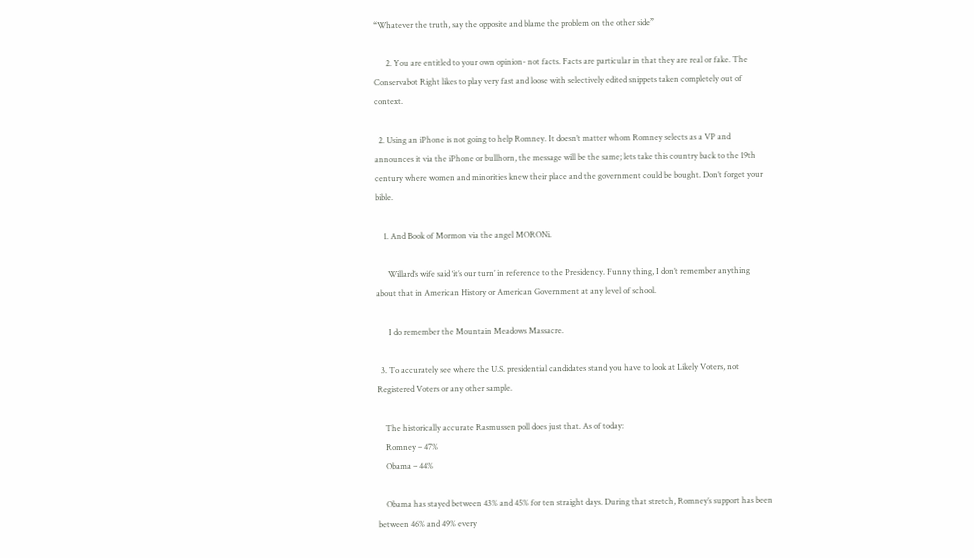“Whatever the truth, say the opposite and blame the problem on the other side”

      2. You are entitled to your own opinion- not facts. Facts are particular in that they are real or fake. The Conservabot Right likes to play very fast and loose with selectively edited snippets taken completely out of context.

  2. Using an iPhone is not going to help Romney. It doesn’t matter whom Romney selects as a VP and announces it via the iPhone or bullhorn, the message will be the same; lets take this country back to the 19th century where women and minorities knew their place and the government could be bought. Don’t forget your bible.

    1. And Book of Mormon via the angel MORONi.

      Willard’s wife said ‘it’s our turn’ in reference to the Presidency. Funny thing, I don’t remember anything about that in American History or American Government at any level of school.

      I do remember the Mountain Meadows Massacre.

  3. To accurately see where the U.S. presidential candidates stand you have to look at Likely Voters, not Registered Voters or any other sample.

    The historically accurate Rasmussen poll does just that. As of today:
    Romney – 47%
    Obama – 44%

    Obama has stayed between 43% and 45% for ten straight days. During that stretch, Romney’s support has been between 46% and 49% every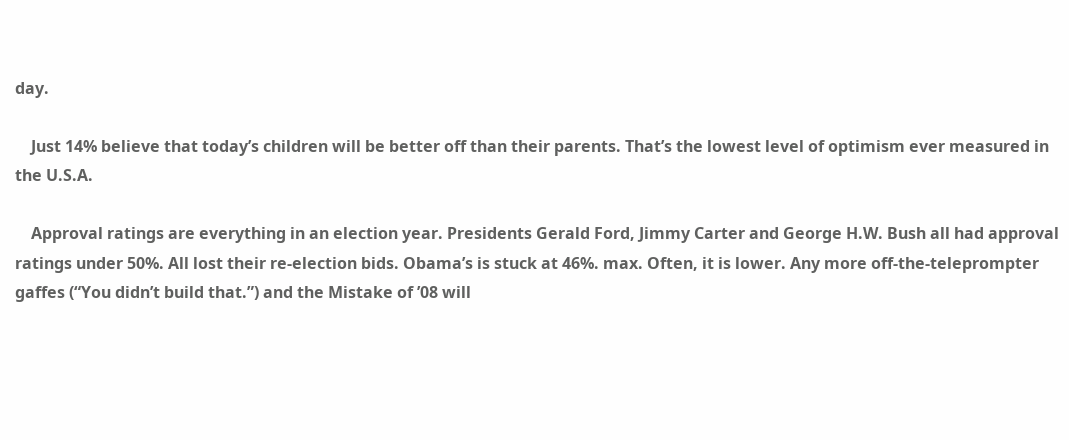day.

    Just 14% believe that today’s children will be better off than their parents. That’s the lowest level of optimism ever measured in the U.S.A.

    Approval ratings are everything in an election year. Presidents Gerald Ford, Jimmy Carter and George H.W. Bush all had approval ratings under 50%. All lost their re-election bids. Obama’s is stuck at 46%. max. Often, it is lower. Any more off-the-teleprompter gaffes (“You didn’t build that.”) and the Mistake of ’08 will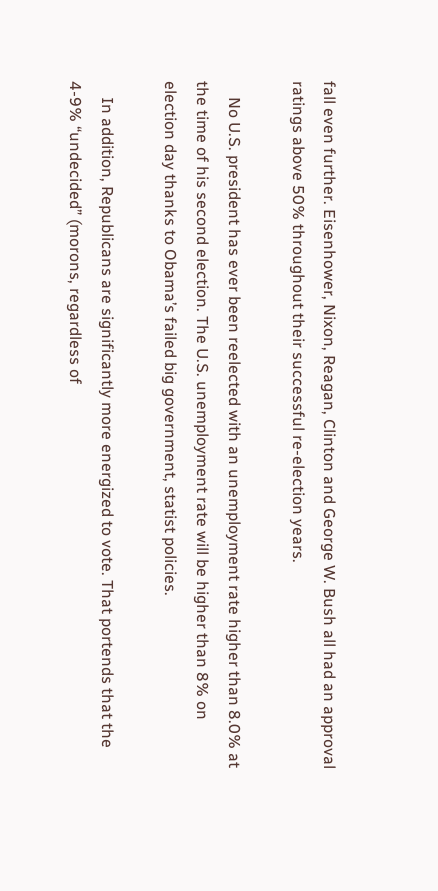fall even further. Eisenhower, Nixon, Reagan, Clinton and George W. Bush all had an approval ratings above 50% throughout their successful re-election years.

    No U.S. president has ever been reelected with an unemployment rate higher than 8.0% at the time of his second election. The U.S. unemployment rate will be higher than 8% on election day thanks to Obama’s failed big government, statist policies.

    In addition, Republicans are significantly more energized to vote. That portends that the 4-9% “undecided” (morons, regardless of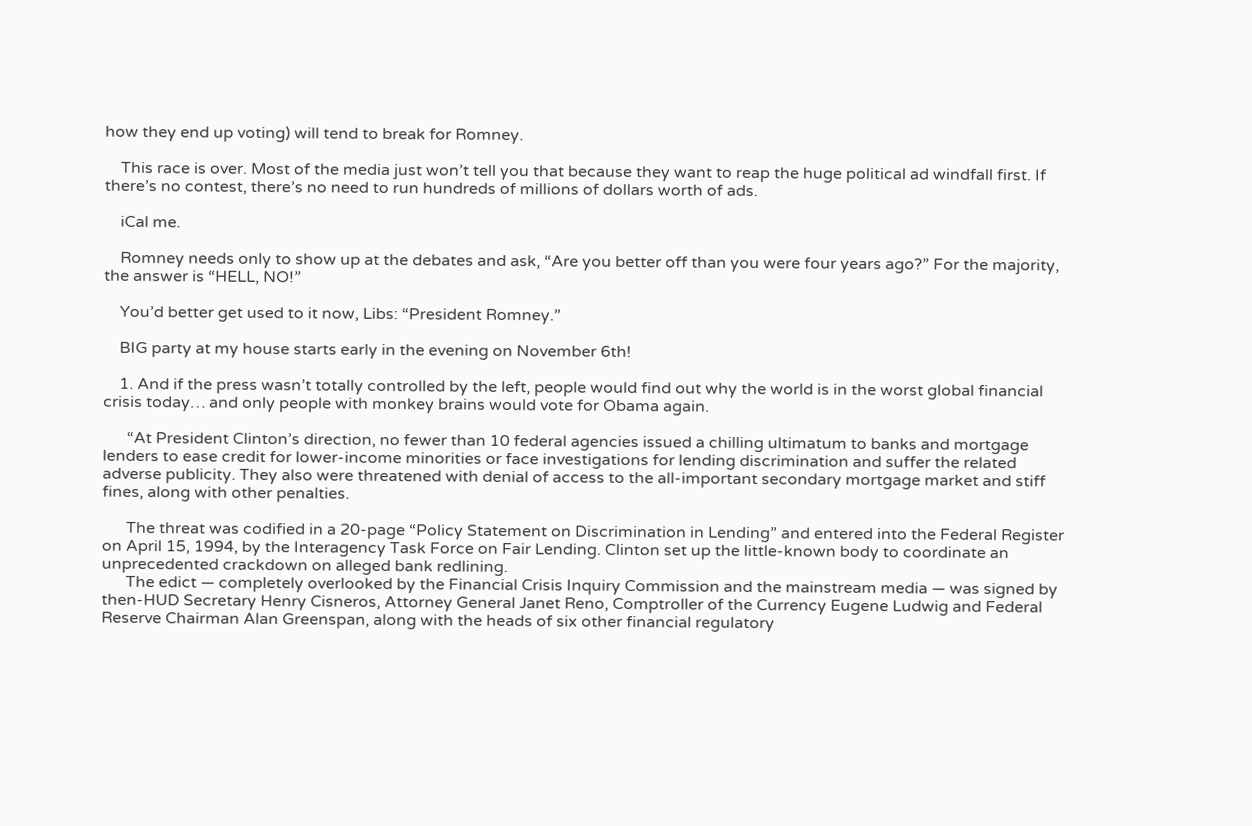how they end up voting) will tend to break for Romney.

    This race is over. Most of the media just won’t tell you that because they want to reap the huge political ad windfall first. If there’s no contest, there’s no need to run hundreds of millions of dollars worth of ads.

    iCal me.

    Romney needs only to show up at the debates and ask, “Are you better off than you were four years ago?” For the majority, the answer is “HELL, NO!”

    You’d better get used to it now, Libs: “President Romney.”

    BIG party at my house starts early in the evening on November 6th!

    1. And if the press wasn’t totally controlled by the left, people would find out why the world is in the worst global financial crisis today… and only people with monkey brains would vote for Obama again.

      “At President Clinton’s direction, no fewer than 10 federal agencies issued a chilling ultimatum to banks and mortgage lenders to ease credit for lower-income minorities or face investigations for lending discrimination and suffer the related adverse publicity. They also were threatened with denial of access to the all-important secondary mortgage market and stiff fines, along with other penalties.

      The threat was codified in a 20-page “Policy Statement on Discrimination in Lending” and entered into the Federal Register on April 15, 1994, by the Interagency Task Force on Fair Lending. Clinton set up the little-known body to coordinate an unprecedented crackdown on alleged bank redlining.
      The edict — completely overlooked by the Financial Crisis Inquiry Commission and the mainstream media — was signed by then-HUD Secretary Henry Cisneros, Attorney General Janet Reno, Comptroller of the Currency Eugene Ludwig and Federal Reserve Chairman Alan Greenspan, along with the heads of six other financial regulatory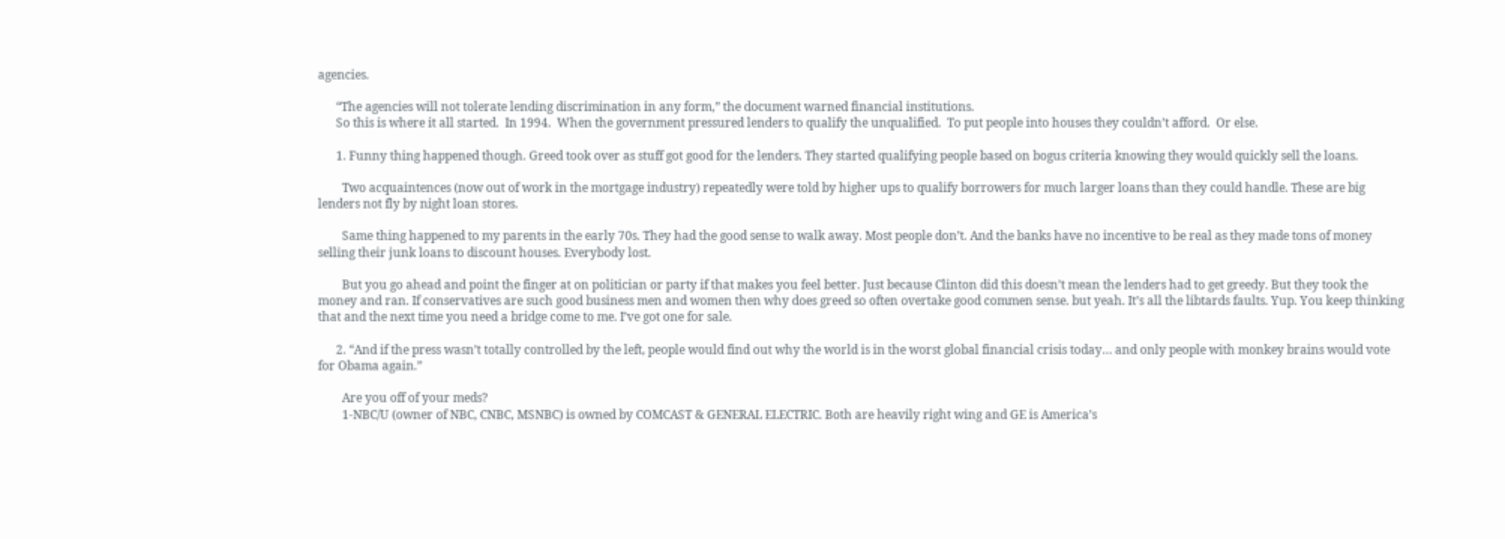agencies.

      “The agencies will not tolerate lending discrimination in any form,” the document warned financial institutions.
      So this is where it all started.  In 1994.  When the government pressured lenders to qualify the unqualified.  To put people into houses they couldn’t afford.  Or else.

      1. Funny thing happened though. Greed took over as stuff got good for the lenders. They started qualifying people based on bogus criteria knowing they would quickly sell the loans.

        Two acquaintences (now out of work in the mortgage industry) repeatedly were told by higher ups to qualify borrowers for much larger loans than they could handle. These are big lenders not fly by night loan stores.

        Same thing happened to my parents in the early 70s. They had the good sense to walk away. Most people don’t. And the banks have no incentive to be real as they made tons of money selling their junk loans to discount houses. Everybody lost.

        But you go ahead and point the finger at on politician or party if that makes you feel better. Just because Clinton did this doesn’t mean the lenders had to get greedy. But they took the money and ran. If conservatives are such good business men and women then why does greed so often overtake good commen sense. but yeah. It’s all the libtards faults. Yup. You keep thinking that and the next time you need a bridge come to me. I’ve got one for sale.

      2. “And if the press wasn’t totally controlled by the left, people would find out why the world is in the worst global financial crisis today… and only people with monkey brains would vote for Obama again.”

        Are you off of your meds?
        1-NBC/U (owner of NBC, CNBC, MSNBC) is owned by COMCAST & GENERAL ELECTRIC. Both are heavily right wing and GE is America’s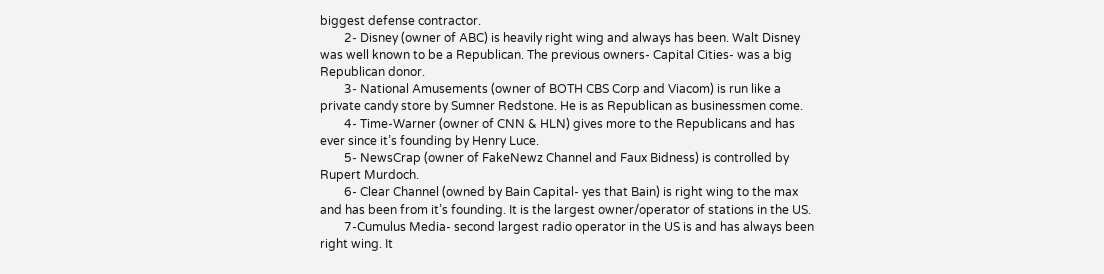biggest defense contractor.
        2- Disney (owner of ABC) is heavily right wing and always has been. Walt Disney was well known to be a Republican. The previous owners- Capital Cities- was a big Republican donor.
        3- National Amusements (owner of BOTH CBS Corp and Viacom) is run like a private candy store by Sumner Redstone. He is as Republican as businessmen come.
        4- Time-Warner (owner of CNN & HLN) gives more to the Republicans and has ever since it’s founding by Henry Luce.
        5- NewsCrap (owner of FakeNewz Channel and Faux Bidness) is controlled by Rupert Murdoch.
        6- Clear Channel (owned by Bain Capital- yes that Bain) is right wing to the max and has been from it’s founding. It is the largest owner/operator of stations in the US.
        7-Cumulus Media- second largest radio operator in the US is and has always been right wing. It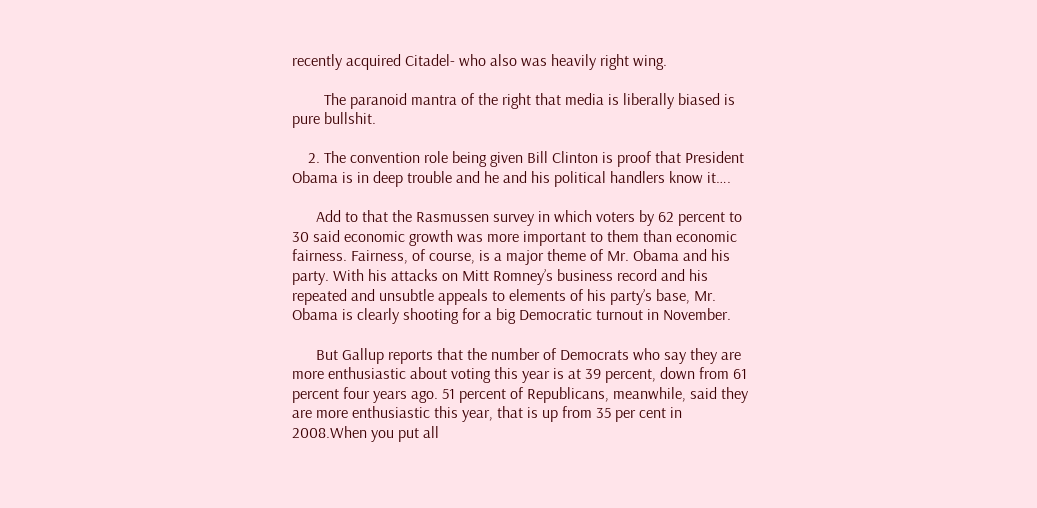recently acquired Citadel- who also was heavily right wing.

        The paranoid mantra of the right that media is liberally biased is pure bullshit.

    2. The convention role being given Bill Clinton is proof that President Obama is in deep trouble and he and his political handlers know it….

      Add to that the Rasmussen survey in which voters by 62 percent to 30 said economic growth was more important to them than economic fairness. Fairness, of course, is a major theme of Mr. Obama and his party. With his attacks on Mitt Romney’s business record and his repeated and unsubtle appeals to elements of his party’s base, Mr. Obama is clearly shooting for a big Democratic turnout in November.

      But Gallup reports that the number of Democrats who say they are more enthusiastic about voting this year is at 39 percent, down from 61 percent four years ago. 51 percent of Republicans, meanwhile, said they are more enthusiastic this year, that is up from 35 per cent in 2008.When you put all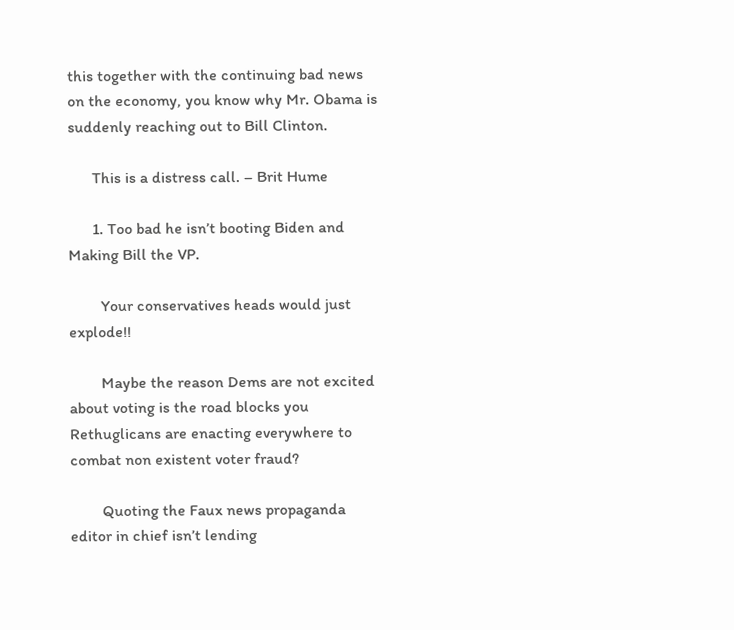this together with the continuing bad news on the economy, you know why Mr. Obama is suddenly reaching out to Bill Clinton.

      This is a distress call. – Brit Hume

      1. Too bad he isn’t booting Biden and Making Bill the VP.

        Your conservatives heads would just explode!!

        Maybe the reason Dems are not excited about voting is the road blocks you Rethuglicans are enacting everywhere to combat non existent voter fraud?

        Quoting the Faux news propaganda editor in chief isn’t lending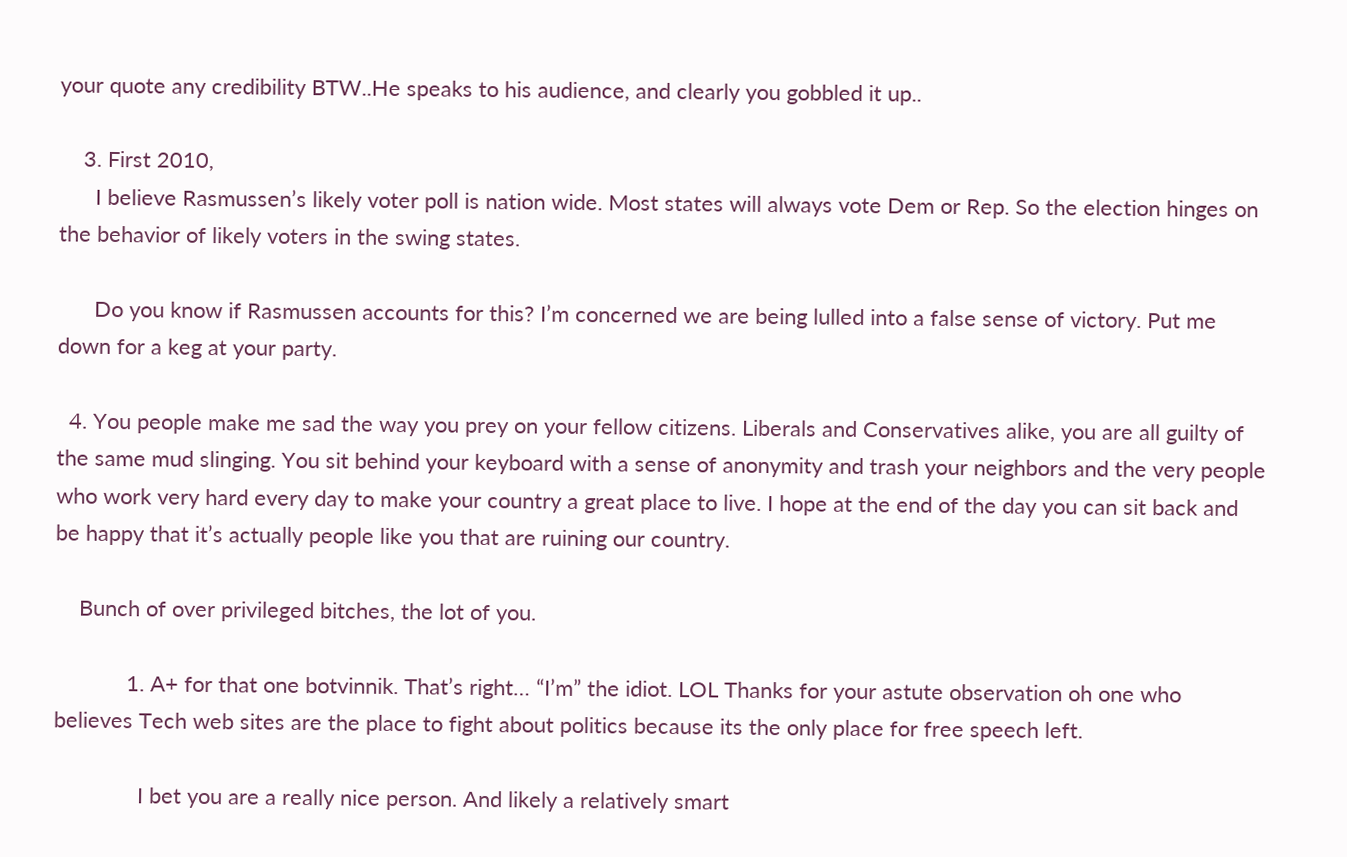your quote any credibility BTW..He speaks to his audience, and clearly you gobbled it up..

    3. First 2010,
      I believe Rasmussen’s likely voter poll is nation wide. Most states will always vote Dem or Rep. So the election hinges on the behavior of likely voters in the swing states.

      Do you know if Rasmussen accounts for this? I’m concerned we are being lulled into a false sense of victory. Put me down for a keg at your party.

  4. You people make me sad the way you prey on your fellow citizens. Liberals and Conservatives alike, you are all guilty of the same mud slinging. You sit behind your keyboard with a sense of anonymity and trash your neighbors and the very people who work very hard every day to make your country a great place to live. I hope at the end of the day you can sit back and be happy that it’s actually people like you that are ruining our country.

    Bunch of over privileged bitches, the lot of you.

            1. A+ for that one botvinnik. That’s right… “I’m” the idiot. LOL Thanks for your astute observation oh one who believes Tech web sites are the place to fight about politics because its the only place for free speech left.

              I bet you are a really nice person. And likely a relatively smart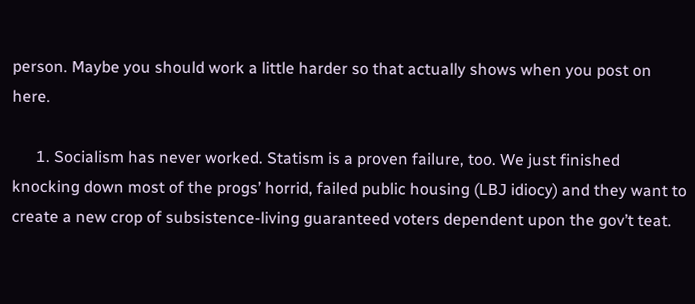person. Maybe you should work a little harder so that actually shows when you post on here.

      1. Socialism has never worked. Statism is a proven failure, too. We just finished knocking down most of the progs’ horrid, failed public housing (LBJ idiocy) and they want to create a new crop of subsistence-living guaranteed voters dependent upon the gov’t teat.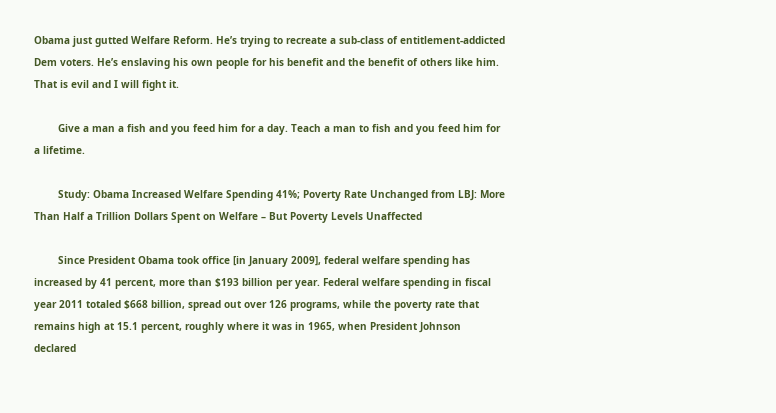Obama just gutted Welfare Reform. He’s trying to recreate a sub-class of entitlement-addicted Dem voters. He’s enslaving his own people for his benefit and the benefit of others like him. That is evil and I will fight it.

        Give a man a fish and you feed him for a day. Teach a man to fish and you feed him for a lifetime.

        Study: Obama Increased Welfare Spending 41%; Poverty Rate Unchanged from LBJ: More Than Half a Trillion Dollars Spent on Welfare – But Poverty Levels Unaffected

        Since President Obama took office [in January 2009], federal welfare spending has increased by 41 percent, more than $193 billion per year. Federal welfare spending in fiscal year 2011 totaled $668 billion, spread out over 126 programs, while the poverty rate that remains high at 15.1 percent, roughly where it was in 1965, when President Johnson declared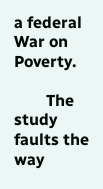a federal War on Poverty.

        The study faults the way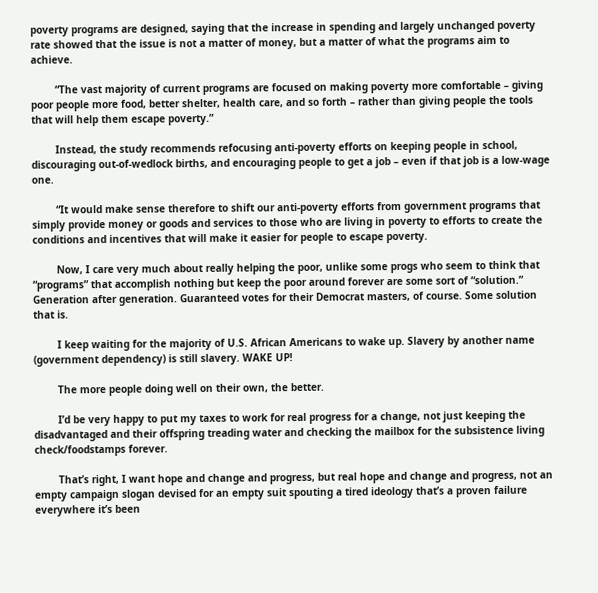poverty programs are designed, saying that the increase in spending and largely unchanged poverty rate showed that the issue is not a matter of money, but a matter of what the programs aim to achieve.

        “The vast majority of current programs are focused on making poverty more comfortable – giving poor people more food, better shelter, health care, and so forth – rather than giving people the tools that will help them escape poverty.”

        Instead, the study recommends refocusing anti-poverty efforts on keeping people in school, discouraging out-of-wedlock births, and encouraging people to get a job – even if that job is a low-wage one.

        “It would make sense therefore to shift our anti-poverty efforts from government programs that simply provide money or goods and services to those who are living in poverty to efforts to create the conditions and incentives that will make it easier for people to escape poverty.

        Now, I care very much about really helping the poor, unlike some progs who seem to think that “programs” that accomplish nothing but keep the poor around forever are some sort of “solution.” Generation after generation. Guaranteed votes for their Democrat masters, of course. Some solution that is.

        I keep waiting for the majority of U.S. African Americans to wake up. Slavery by another name (government dependency) is still slavery. WAKE UP!

        The more people doing well on their own, the better.

        I’d be very happy to put my taxes to work for real progress for a change, not just keeping the disadvantaged and their offspring treading water and checking the mailbox for the subsistence living check/foodstamps forever.

        That’s right, I want hope and change and progress, but real hope and change and progress, not an empty campaign slogan devised for an empty suit spouting a tired ideology that’s a proven failure everywhere it’s been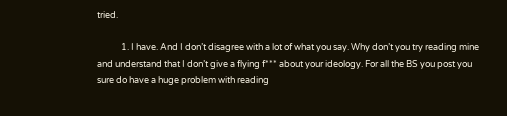tried.

            1. I have. And I don’t disagree with a lot of what you say. Why don’t you try reading mine and understand that I don’t give a flying f*** about your ideology. For all the BS you post you sure do have a huge problem with reading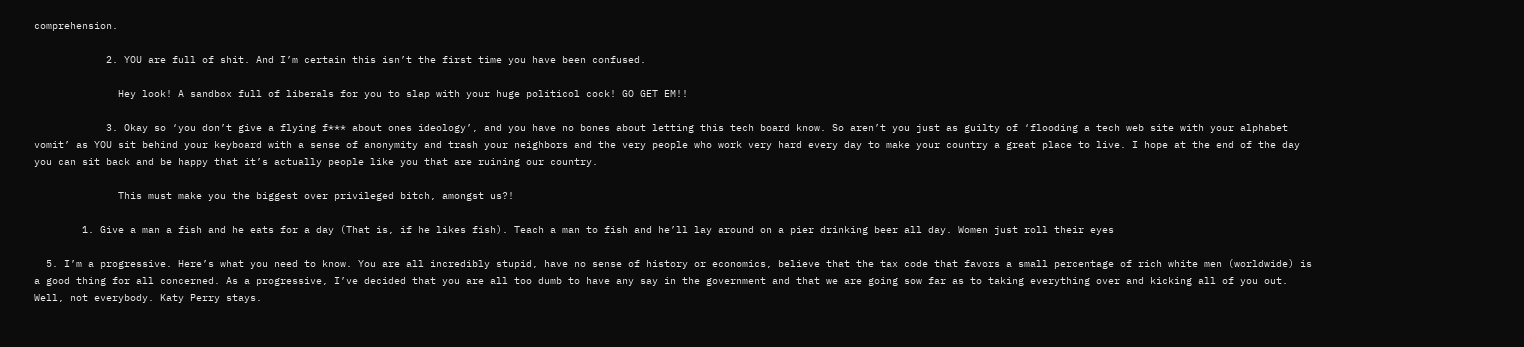comprehension.

            2. YOU are full of shit. And I’m certain this isn’t the first time you have been confused.

              Hey look! A sandbox full of liberals for you to slap with your huge politicol cock! GO GET EM!!

            3. Okay so ‘you don’t give a flying f*** about ones ideology’, and you have no bones about letting this tech board know. So aren’t you just as guilty of ‘flooding a tech web site with your alphabet vomit’ as YOU sit behind your keyboard with a sense of anonymity and trash your neighbors and the very people who work very hard every day to make your country a great place to live. I hope at the end of the day you can sit back and be happy that it’s actually people like you that are ruining our country.

              This must make you the biggest over privileged bitch, amongst us?!

        1. Give a man a fish and he eats for a day (That is, if he likes fish). Teach a man to fish and he’ll lay around on a pier drinking beer all day. Women just roll their eyes

  5. I’m a progressive. Here’s what you need to know. You are all incredibly stupid, have no sense of history or economics, believe that the tax code that favors a small percentage of rich white men (worldwide) is a good thing for all concerned. As a progressive, I’ve decided that you are all too dumb to have any say in the government and that we are going sow far as to taking everything over and kicking all of you out. Well, not everybody. Katy Perry stays.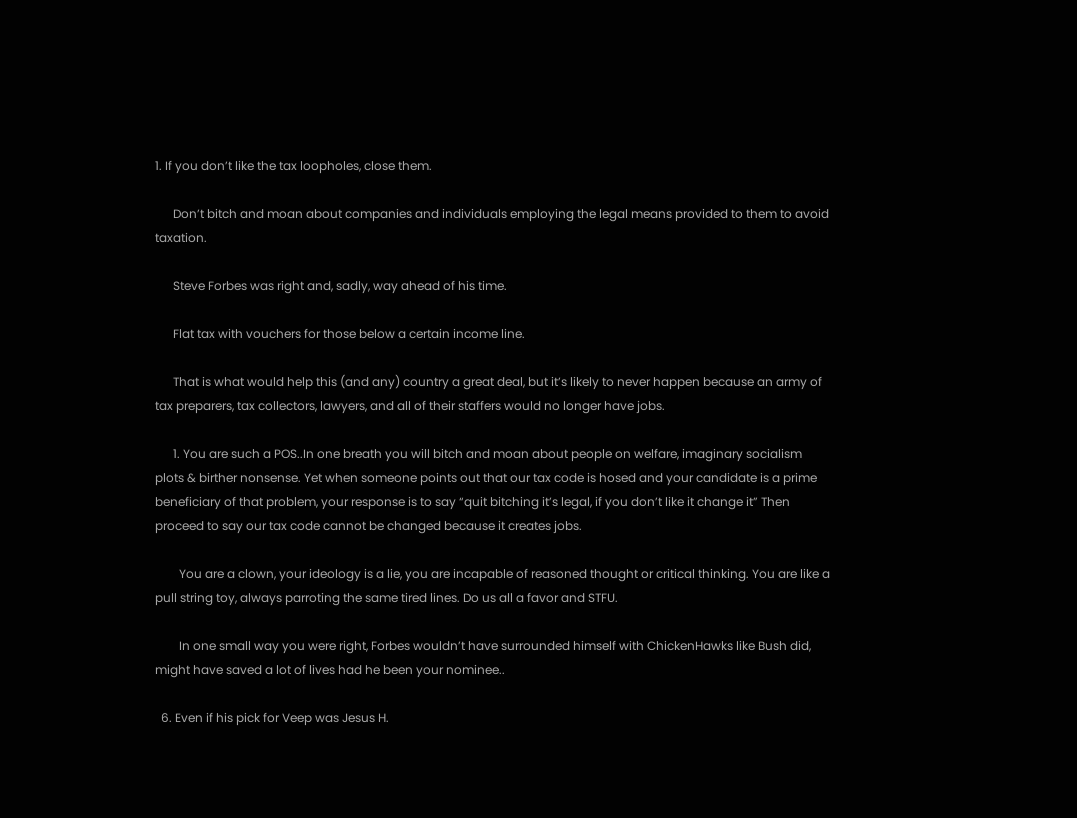1. If you don’t like the tax loopholes, close them.

      Don’t bitch and moan about companies and individuals employing the legal means provided to them to avoid taxation.

      Steve Forbes was right and, sadly, way ahead of his time.

      Flat tax with vouchers for those below a certain income line.

      That is what would help this (and any) country a great deal, but it’s likely to never happen because an army of tax preparers, tax collectors, lawyers, and all of their staffers would no longer have jobs.

      1. You are such a POS..In one breath you will bitch and moan about people on welfare, imaginary socialism plots & birther nonsense. Yet when someone points out that our tax code is hosed and your candidate is a prime beneficiary of that problem, your response is to say “quit bitching it’s legal, if you don’t like it change it” Then proceed to say our tax code cannot be changed because it creates jobs.

        You are a clown, your ideology is a lie, you are incapable of reasoned thought or critical thinking. You are like a pull string toy, always parroting the same tired lines. Do us all a favor and STFU.

        In one small way you were right, Forbes wouldn’t have surrounded himself with ChickenHawks like Bush did, might have saved a lot of lives had he been your nominee..

  6. Even if his pick for Veep was Jesus H.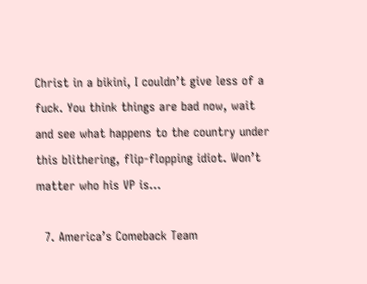Christ in a bikini, I couldn’t give less of a fuck. You think things are bad now, wait and see what happens to the country under this blithering, flip-flopping idiot. Won’t matter who his VP is…

  7. America’s Comeback Team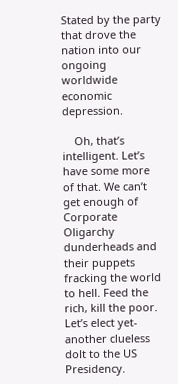Stated by the party that drove the nation into our ongoing worldwide economic depression.

    Oh, that’s intelligent. Let’s have some more of that. We can’t get enough of Corporate Oligarchy dunderheads and their puppets fracking the world to hell. Feed the rich, kill the poor. Let’s elect yet-another clueless dolt to the US Presidency.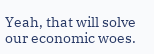Yeah, that will solve our economic woes.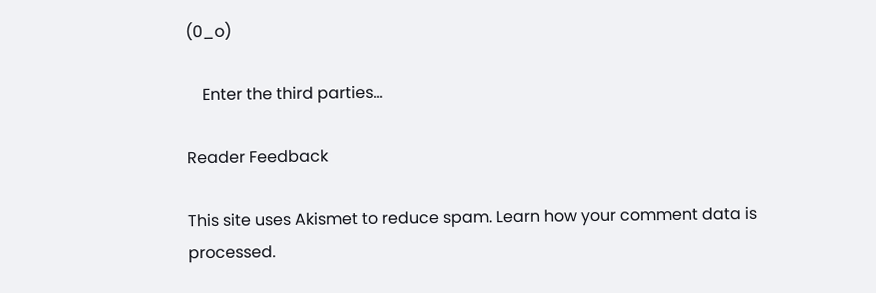(0_o)

    Enter the third parties…

Reader Feedback

This site uses Akismet to reduce spam. Learn how your comment data is processed.